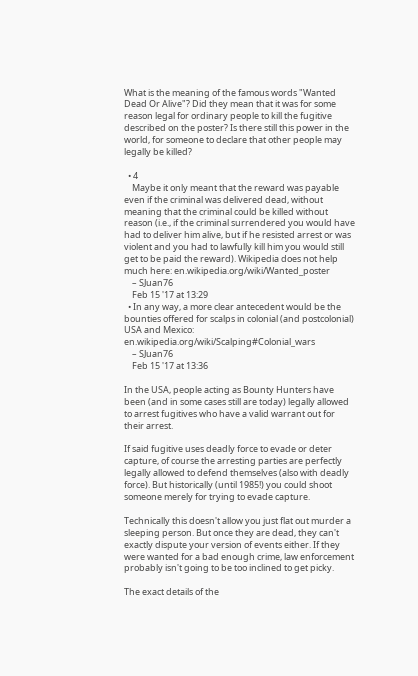What is the meaning of the famous words "Wanted Dead Or Alive"? Did they mean that it was for some reason legal for ordinary people to kill the fugitive described on the poster? Is there still this power in the world, for someone to declare that other people may legally be killed?

  • 4
    Maybe it only meant that the reward was payable even if the criminal was delivered dead, without meaning that the criminal could be killed without reason (i.e., if the criminal surrendered you would have had to deliver him alive, but if he resisted arrest or was violent and you had to lawfully kill him you would still get to be paid the reward). Wikipedia does not help much here: en.wikipedia.org/wiki/Wanted_poster
    – SJuan76
    Feb 15 '17 at 13:29
  • In any way, a more clear antecedent would be the bounties offered for scalps in colonial (and postcolonial) USA and Mexico: en.wikipedia.org/wiki/Scalping#Colonial_wars
    – SJuan76
    Feb 15 '17 at 13:36

In the USA, people acting as Bounty Hunters have been (and in some cases still are today) legally allowed to arrest fugitives who have a valid warrant out for their arrest.

If said fugitive uses deadly force to evade or deter capture, of course the arresting parties are perfectly legally allowed to defend themselves (also with deadly force). But historically (until 1985!) you could shoot someone merely for trying to evade capture.

Technically this doesn't allow you just flat out murder a sleeping person. But once they are dead, they can't exactly dispute your version of events either. If they were wanted for a bad enough crime, law enforcement probably isn't going to be too inclined to get picky.

The exact details of the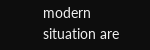modern situation are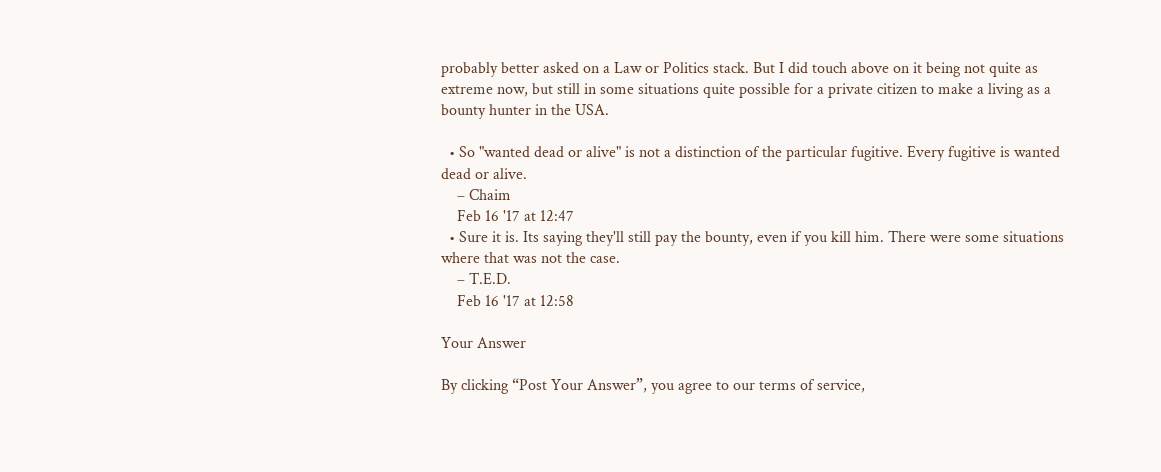probably better asked on a Law or Politics stack. But I did touch above on it being not quite as extreme now, but still in some situations quite possible for a private citizen to make a living as a bounty hunter in the USA.

  • So "wanted dead or alive" is not a distinction of the particular fugitive. Every fugitive is wanted dead or alive.
    – Chaim
    Feb 16 '17 at 12:47
  • Sure it is. Its saying they'll still pay the bounty, even if you kill him. There were some situations where that was not the case.
    – T.E.D.
    Feb 16 '17 at 12:58

Your Answer

By clicking “Post Your Answer”, you agree to our terms of service,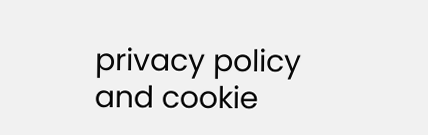privacy policy and cookie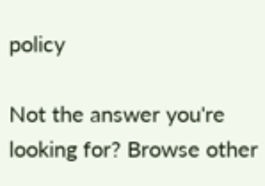policy

Not the answer you're looking for? Browse other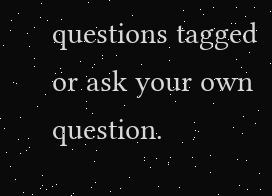questions tagged or ask your own question.